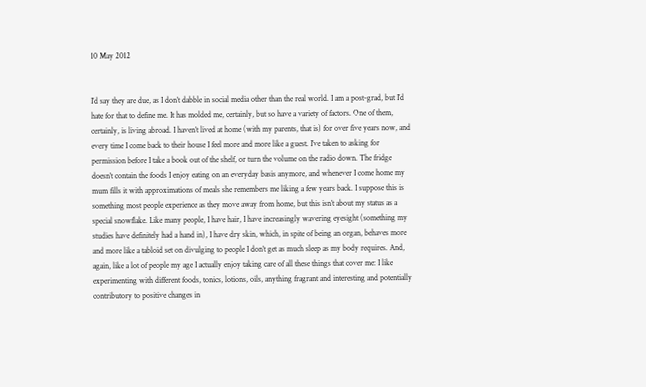10 May 2012


I’d say they are due, as I don’t dabble in social media other than the real world. I am a post-grad, but I’d hate for that to define me. It has molded me, certainly, but so have a variety of factors. One of them, certainly, is living abroad. I haven’t lived at home (with my parents, that is) for over five years now, and every time I come back to their house I feel more and more like a guest. I’ve taken to asking for permission before I take a book out of the shelf, or turn the volume on the radio down. The fridge doesn’t contain the foods I enjoy eating on an everyday basis anymore, and whenever I come home my mum fills it with approximations of meals she remembers me liking a few years back. I suppose this is something most people experience as they move away from home, but this isn’t about my status as a special snowflake. Like many people, I have hair, I have increasingly wavering eyesight (something my studies have definitely had a hand in), I have dry skin, which, in spite of being an organ, behaves more and more like a tabloid set on divulging to people I don’t get as much sleep as my body requires. And, again, like a lot of people my age I actually enjoy taking care of all these things that cover me: I like experimenting with different foods, tonics, lotions, oils, anything fragrant and interesting and potentially contributory to positive changes in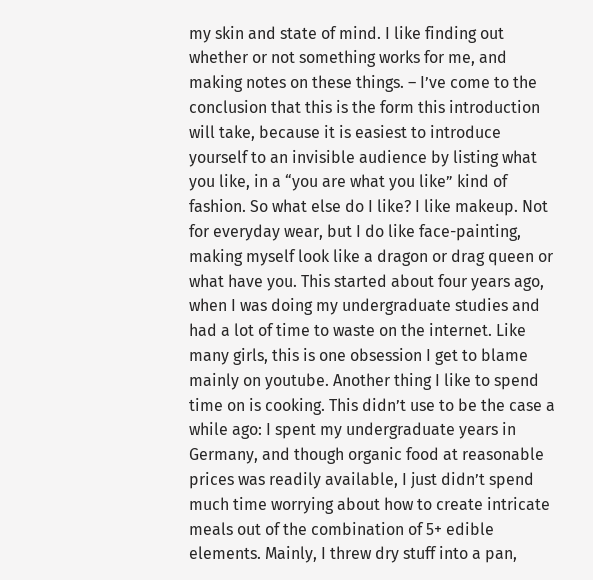my skin and state of mind. I like finding out whether or not something works for me, and making notes on these things. – I’ve come to the conclusion that this is the form this introduction will take, because it is easiest to introduce yourself to an invisible audience by listing what you like, in a “you are what you like” kind of fashion. So what else do I like? I like makeup. Not for everyday wear, but I do like face-painting, making myself look like a dragon or drag queen or what have you. This started about four years ago, when I was doing my undergraduate studies and had a lot of time to waste on the internet. Like many girls, this is one obsession I get to blame mainly on youtube. Another thing I like to spend time on is cooking. This didn’t use to be the case a while ago: I spent my undergraduate years in Germany, and though organic food at reasonable prices was readily available, I just didn’t spend much time worrying about how to create intricate meals out of the combination of 5+ edible elements. Mainly, I threw dry stuff into a pan,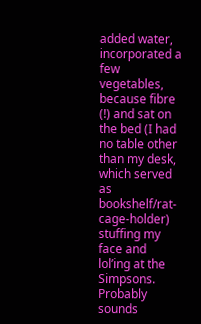added water, incorporated a few vegetables, because fibre (!) and sat on the bed (I had no table other than my desk, which served as bookshelf/rat-cage-holder) stuffing my face and lol’ing at the Simpsons. Probably sounds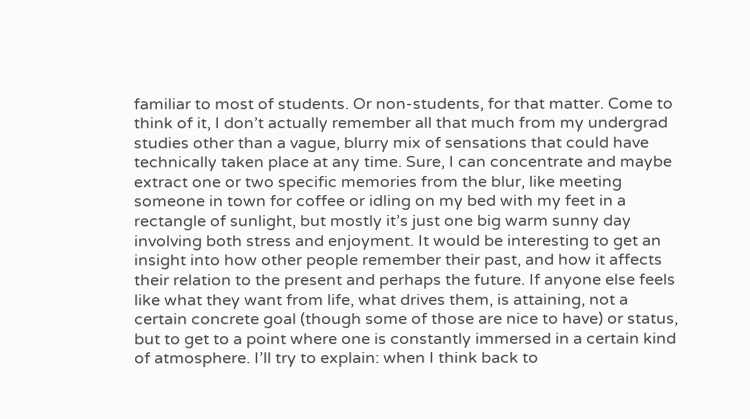familiar to most of students. Or non-students, for that matter. Come to think of it, I don’t actually remember all that much from my undergrad studies other than a vague, blurry mix of sensations that could have technically taken place at any time. Sure, I can concentrate and maybe extract one or two specific memories from the blur, like meeting someone in town for coffee or idling on my bed with my feet in a rectangle of sunlight, but mostly it’s just one big warm sunny day involving both stress and enjoyment. It would be interesting to get an insight into how other people remember their past, and how it affects their relation to the present and perhaps the future. If anyone else feels like what they want from life, what drives them, is attaining, not a certain concrete goal (though some of those are nice to have) or status, but to get to a point where one is constantly immersed in a certain kind of atmosphere. I’ll try to explain: when I think back to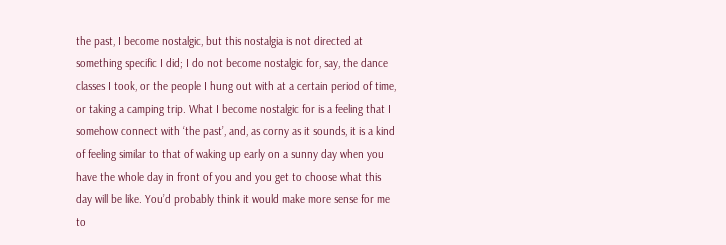the past, I become nostalgic, but this nostalgia is not directed at something specific I did; I do not become nostalgic for, say, the dance classes I took, or the people I hung out with at a certain period of time, or taking a camping trip. What I become nostalgic for is a feeling that I somehow connect with ‘the past’, and, as corny as it sounds, it is a kind of feeling similar to that of waking up early on a sunny day when you have the whole day in front of you and you get to choose what this day will be like. You’d probably think it would make more sense for me to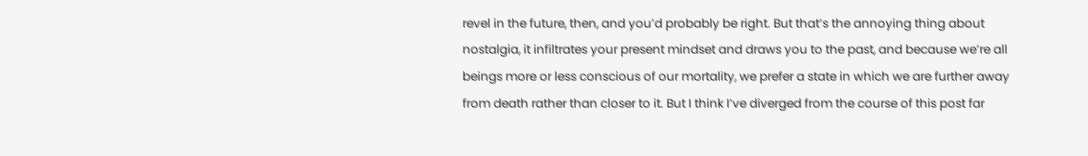revel in the future, then, and you’d probably be right. But that’s the annoying thing about nostalgia, it infiltrates your present mindset and draws you to the past, and because we’re all beings more or less conscious of our mortality, we prefer a state in which we are further away from death rather than closer to it. But I think I’ve diverged from the course of this post far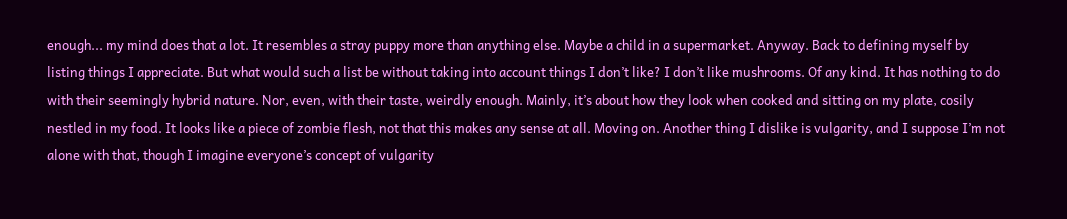enough... my mind does that a lot. It resembles a stray puppy more than anything else. Maybe a child in a supermarket. Anyway. Back to defining myself by listing things I appreciate. But what would such a list be without taking into account things I don’t like? I don’t like mushrooms. Of any kind. It has nothing to do with their seemingly hybrid nature. Nor, even, with their taste, weirdly enough. Mainly, it’s about how they look when cooked and sitting on my plate, cosily nestled in my food. It looks like a piece of zombie flesh, not that this makes any sense at all. Moving on. Another thing I dislike is vulgarity, and I suppose I’m not alone with that, though I imagine everyone’s concept of vulgarity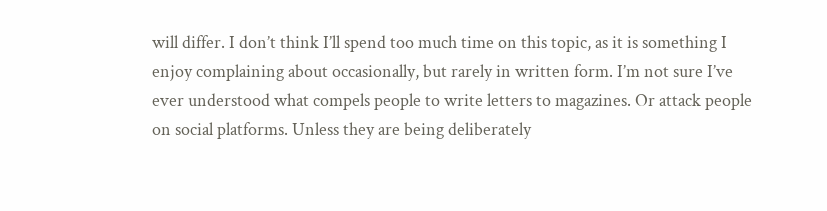will differ. I don’t think I’ll spend too much time on this topic, as it is something I enjoy complaining about occasionally, but rarely in written form. I’m not sure I’ve ever understood what compels people to write letters to magazines. Or attack people on social platforms. Unless they are being deliberately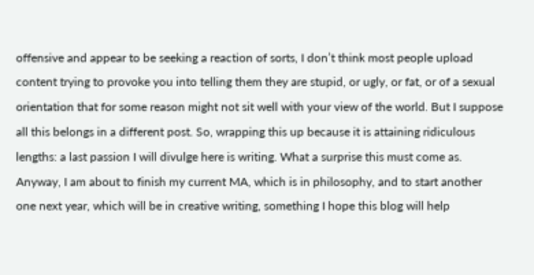offensive and appear to be seeking a reaction of sorts, I don’t think most people upload content trying to provoke you into telling them they are stupid, or ugly, or fat, or of a sexual orientation that for some reason might not sit well with your view of the world. But I suppose all this belongs in a different post. So, wrapping this up because it is attaining ridiculous lengths: a last passion I will divulge here is writing. What a surprise this must come as. Anyway, I am about to finish my current MA, which is in philosophy, and to start another one next year, which will be in creative writing, something I hope this blog will help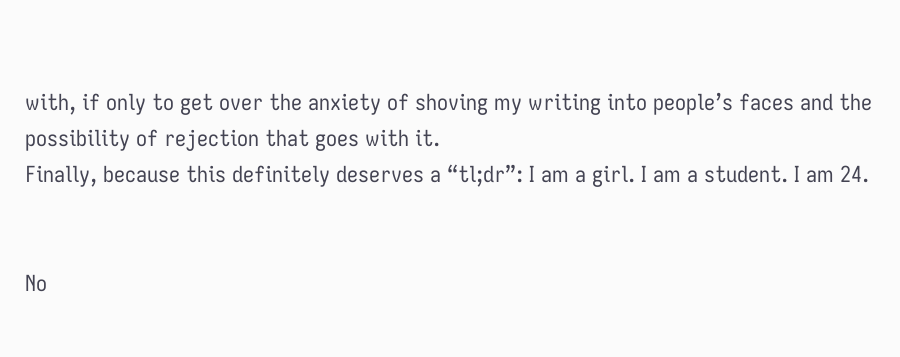with, if only to get over the anxiety of shoving my writing into people’s faces and the possibility of rejection that goes with it.
Finally, because this definitely deserves a “tl;dr”: I am a girl. I am a student. I am 24.


No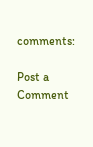comments:

Post a Comment